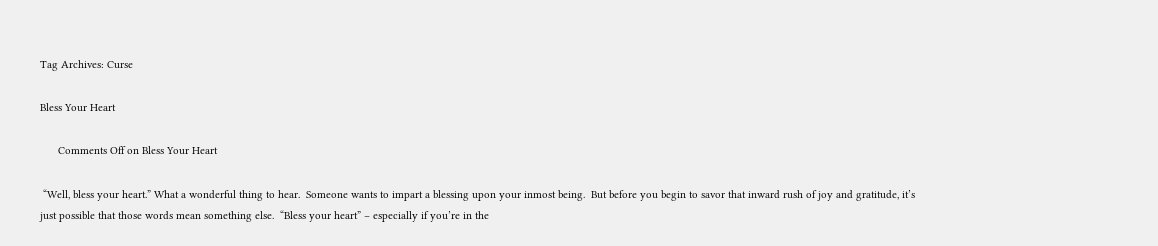Tag Archives: Curse

Bless Your Heart

      Comments Off on Bless Your Heart

 “Well, bless your heart.” What a wonderful thing to hear.  Someone wants to impart a blessing upon your inmost being.  But before you begin to savor that inward rush of joy and gratitude, it’s just possible that those words mean something else.  “Bless your heart” – especially if you’re in the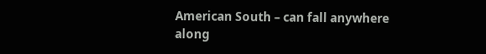American South – can fall anywhere along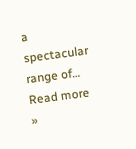a spectacular range of… Read more »